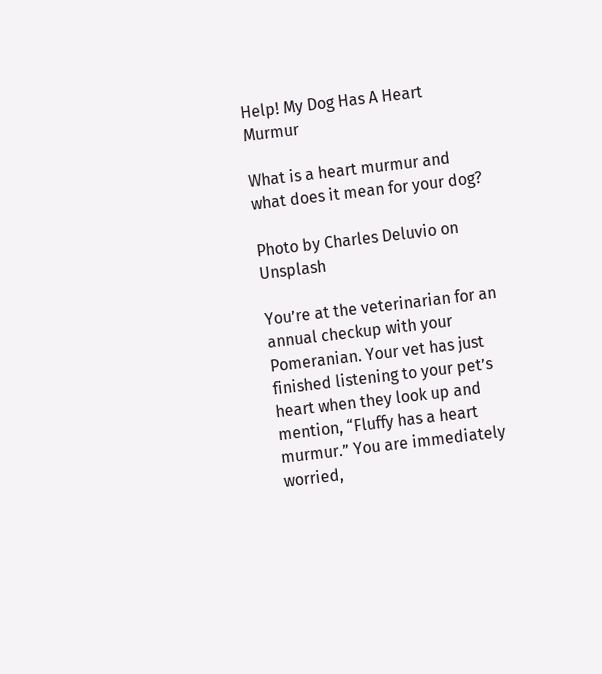Help! My Dog Has A Heart Murmur

What is a heart murmur and what does it mean for your dog?

Photo by Charles Deluvio on Unsplash

You’re at the veterinarian for an annual checkup with your Pomeranian. Your vet has just finished listening to your pet’s heart when they look up and mention, “Fluffy has a heart murmur.” You are immediately worried,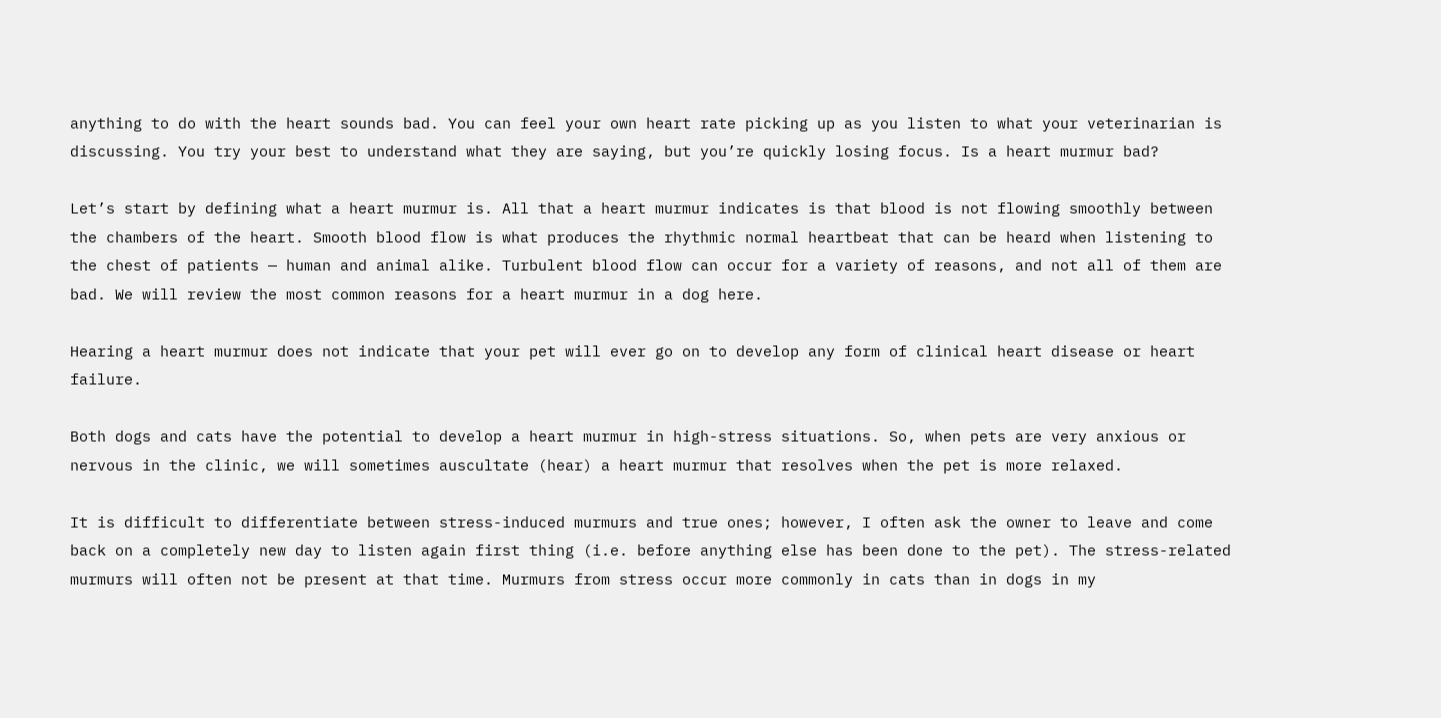anything to do with the heart sounds bad. You can feel your own heart rate picking up as you listen to what your veterinarian is discussing. You try your best to understand what they are saying, but you’re quickly losing focus. Is a heart murmur bad?

Let’s start by defining what a heart murmur is. All that a heart murmur indicates is that blood is not flowing smoothly between the chambers of the heart. Smooth blood flow is what produces the rhythmic normal heartbeat that can be heard when listening to the chest of patients — human and animal alike. Turbulent blood flow can occur for a variety of reasons, and not all of them are bad. We will review the most common reasons for a heart murmur in a dog here.

Hearing a heart murmur does not indicate that your pet will ever go on to develop any form of clinical heart disease or heart failure.

Both dogs and cats have the potential to develop a heart murmur in high-stress situations. So, when pets are very anxious or nervous in the clinic, we will sometimes auscultate (hear) a heart murmur that resolves when the pet is more relaxed.

It is difficult to differentiate between stress-induced murmurs and true ones; however, I often ask the owner to leave and come back on a completely new day to listen again first thing (i.e. before anything else has been done to the pet). The stress-related murmurs will often not be present at that time. Murmurs from stress occur more commonly in cats than in dogs in my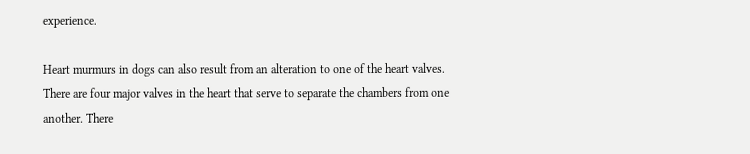experience.

Heart murmurs in dogs can also result from an alteration to one of the heart valves. There are four major valves in the heart that serve to separate the chambers from one another. There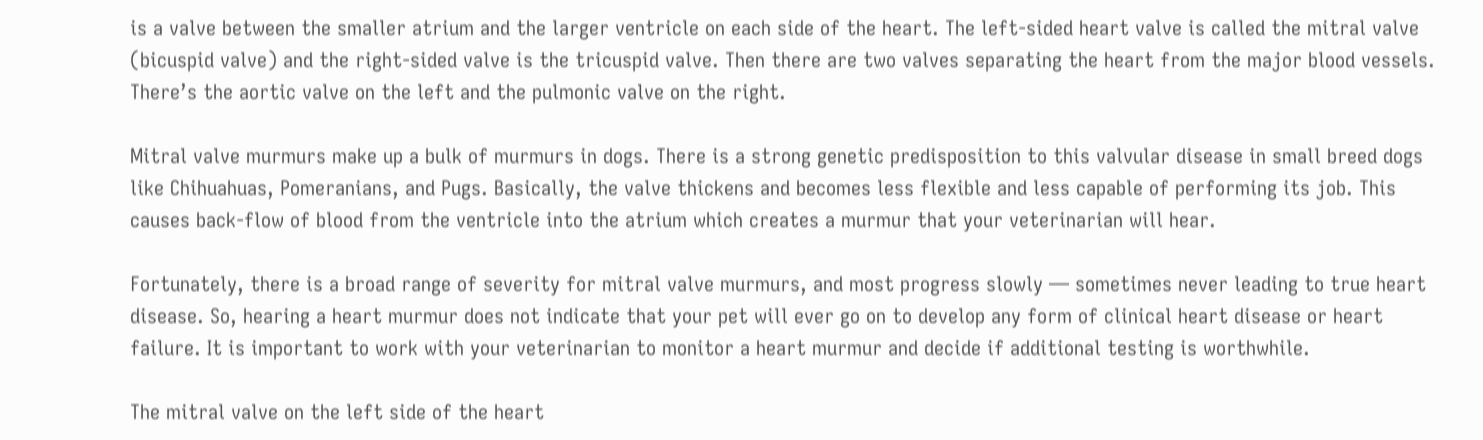is a valve between the smaller atrium and the larger ventricle on each side of the heart. The left-sided heart valve is called the mitral valve (bicuspid valve) and the right-sided valve is the tricuspid valve. Then there are two valves separating the heart from the major blood vessels. There’s the aortic valve on the left and the pulmonic valve on the right.

Mitral valve murmurs make up a bulk of murmurs in dogs. There is a strong genetic predisposition to this valvular disease in small breed dogs like Chihuahuas, Pomeranians, and Pugs. Basically, the valve thickens and becomes less flexible and less capable of performing its job. This causes back-flow of blood from the ventricle into the atrium which creates a murmur that your veterinarian will hear.

Fortunately, there is a broad range of severity for mitral valve murmurs, and most progress slowly — sometimes never leading to true heart disease. So, hearing a heart murmur does not indicate that your pet will ever go on to develop any form of clinical heart disease or heart failure. It is important to work with your veterinarian to monitor a heart murmur and decide if additional testing is worthwhile.

The mitral valve on the left side of the heart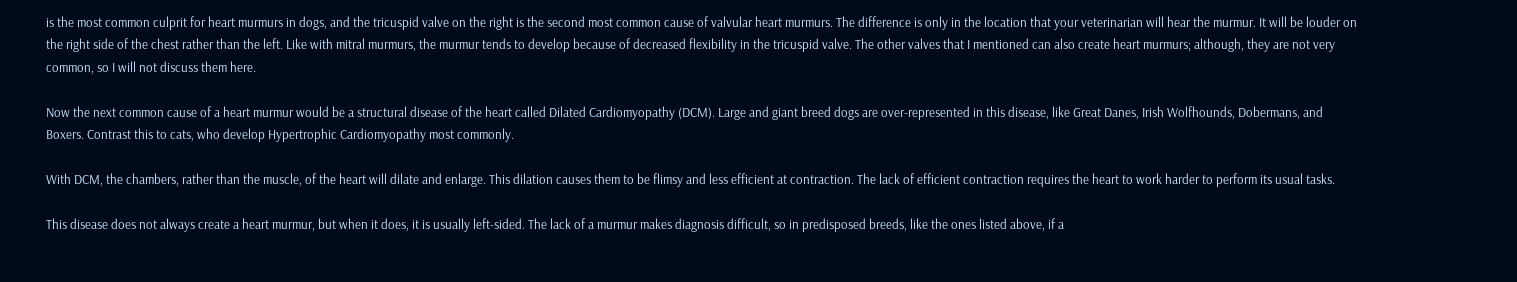is the most common culprit for heart murmurs in dogs, and the tricuspid valve on the right is the second most common cause of valvular heart murmurs. The difference is only in the location that your veterinarian will hear the murmur. It will be louder on the right side of the chest rather than the left. Like with mitral murmurs, the murmur tends to develop because of decreased flexibility in the tricuspid valve. The other valves that I mentioned can also create heart murmurs; although, they are not very common, so I will not discuss them here.

Now the next common cause of a heart murmur would be a structural disease of the heart called Dilated Cardiomyopathy (DCM). Large and giant breed dogs are over-represented in this disease, like Great Danes, Irish Wolfhounds, Dobermans, and Boxers. Contrast this to cats, who develop Hypertrophic Cardiomyopathy most commonly.

With DCM, the chambers, rather than the muscle, of the heart will dilate and enlarge. This dilation causes them to be flimsy and less efficient at contraction. The lack of efficient contraction requires the heart to work harder to perform its usual tasks.

This disease does not always create a heart murmur, but when it does, it is usually left-sided. The lack of a murmur makes diagnosis difficult, so in predisposed breeds, like the ones listed above, if a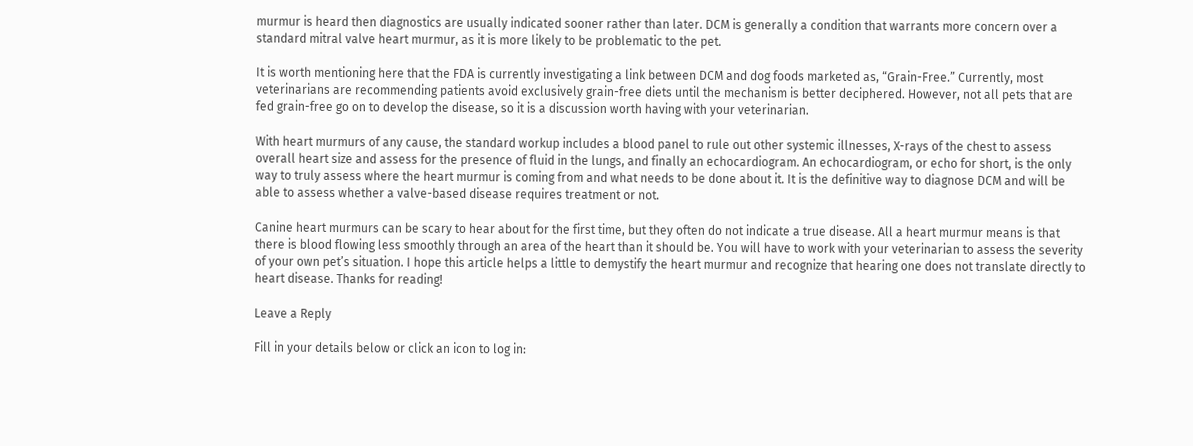murmur is heard then diagnostics are usually indicated sooner rather than later. DCM is generally a condition that warrants more concern over a standard mitral valve heart murmur, as it is more likely to be problematic to the pet.

It is worth mentioning here that the FDA is currently investigating a link between DCM and dog foods marketed as, “Grain-Free.” Currently, most veterinarians are recommending patients avoid exclusively grain-free diets until the mechanism is better deciphered. However, not all pets that are fed grain-free go on to develop the disease, so it is a discussion worth having with your veterinarian.

With heart murmurs of any cause, the standard workup includes a blood panel to rule out other systemic illnesses, X-rays of the chest to assess overall heart size and assess for the presence of fluid in the lungs, and finally an echocardiogram. An echocardiogram, or echo for short, is the only way to truly assess where the heart murmur is coming from and what needs to be done about it. It is the definitive way to diagnose DCM and will be able to assess whether a valve-based disease requires treatment or not.

Canine heart murmurs can be scary to hear about for the first time, but they often do not indicate a true disease. All a heart murmur means is that there is blood flowing less smoothly through an area of the heart than it should be. You will have to work with your veterinarian to assess the severity of your own pet’s situation. I hope this article helps a little to demystify the heart murmur and recognize that hearing one does not translate directly to heart disease. Thanks for reading!

Leave a Reply

Fill in your details below or click an icon to log in: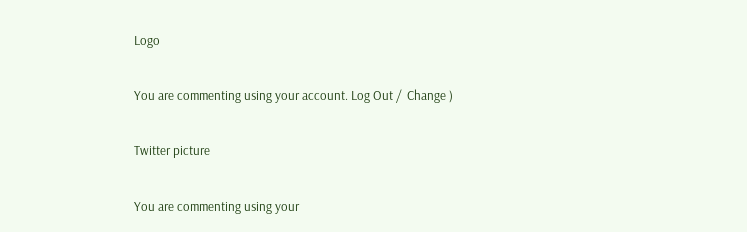Logo

You are commenting using your account. Log Out /  Change )

Twitter picture

You are commenting using your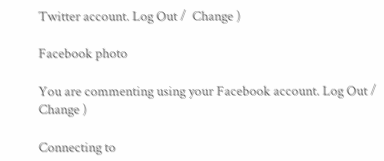Twitter account. Log Out /  Change )

Facebook photo

You are commenting using your Facebook account. Log Out /  Change )

Connecting to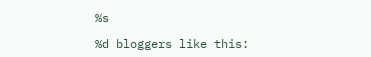%s

%d bloggers like this: